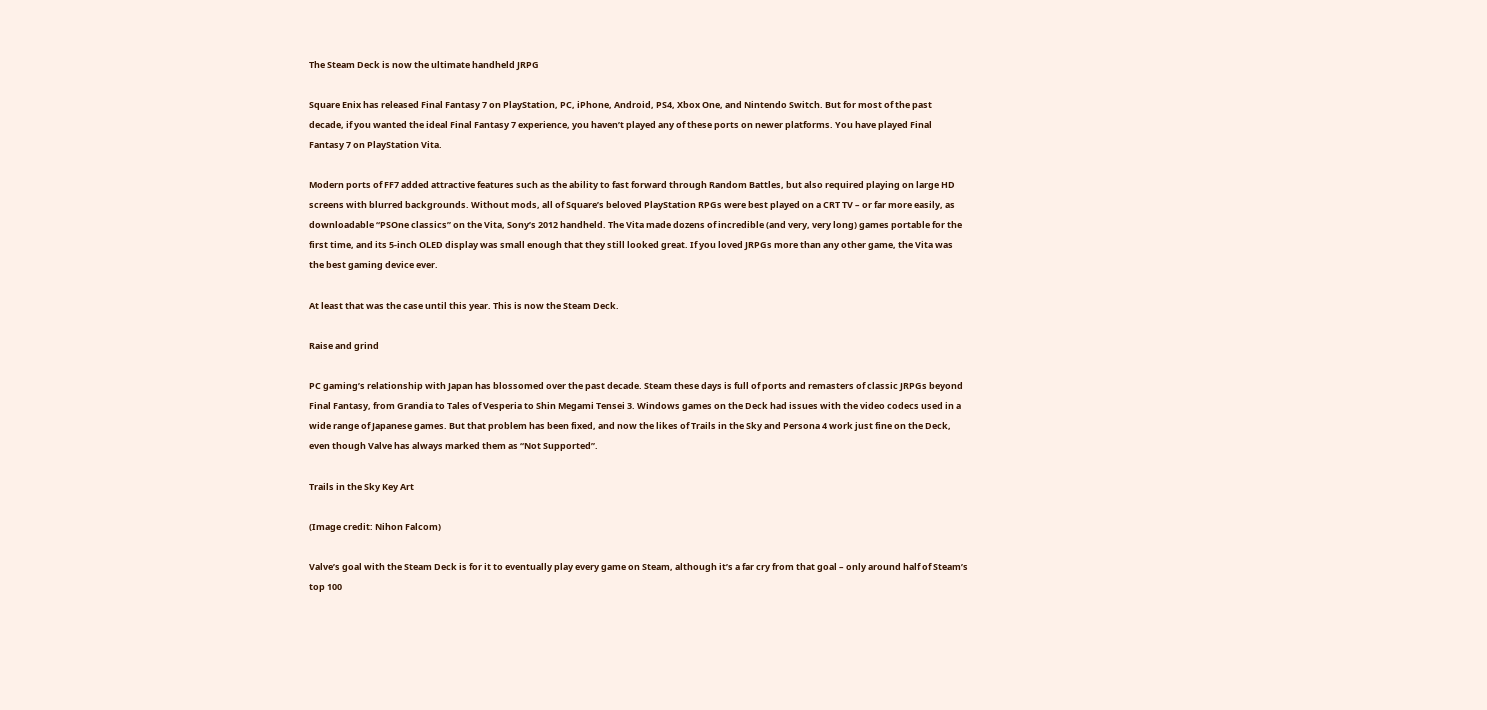The Steam Deck is now the ultimate handheld JRPG

Square Enix has released Final Fantasy 7 on PlayStation, PC, iPhone, Android, PS4, Xbox One, and Nintendo Switch. But for most of the past decade, if you wanted the ideal Final Fantasy 7 experience, you haven’t played any of these ports on newer platforms. You have played Final Fantasy 7 on PlayStation Vita.

Modern ports of FF7 added attractive features such as the ability to fast forward through Random Battles, but also required playing on large HD screens with blurred backgrounds. Without mods, all of Square’s beloved PlayStation RPGs were best played on a CRT TV – or far more easily, as downloadable “PSOne classics” on the Vita, Sony’s 2012 handheld. The Vita made dozens of incredible (and very, very long) games portable for the first time, and its 5-inch OLED display was small enough that they still looked great. If you loved JRPGs more than any other game, the Vita was the best gaming device ever.

At least that was the case until this year. This is now the Steam Deck.

Raise and grind

PC gaming’s relationship with Japan has blossomed over the past decade. Steam these days is full of ports and remasters of classic JRPGs beyond Final Fantasy, from Grandia to Tales of Vesperia to Shin Megami Tensei 3. Windows games on the Deck had issues with the video codecs used in a wide range of Japanese games. But that problem has been fixed, and now the likes of Trails in the Sky and Persona 4 work just fine on the Deck, even though Valve has always marked them as “Not Supported”.

Trails in the Sky Key Art

(Image credit: Nihon Falcom)

Valve’s goal with the Steam Deck is for it to eventually play every game on Steam, although it’s a far cry from that goal – only around half of Steam’s top 100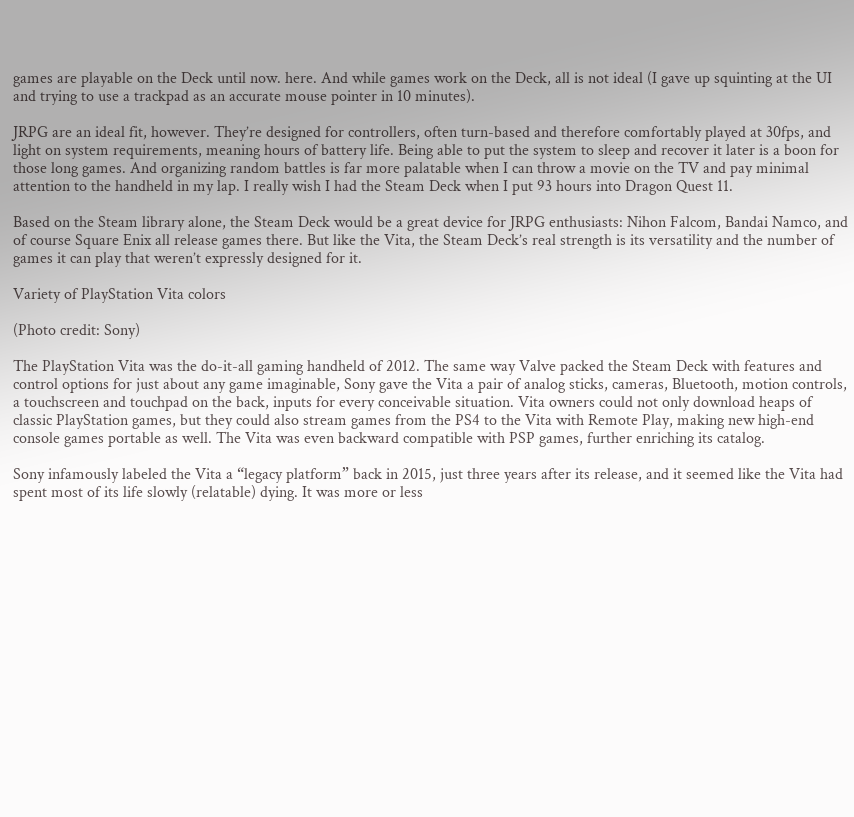games are playable on the Deck until now. here. And while games work on the Deck, all is not ideal (I gave up squinting at the UI and trying to use a trackpad as an accurate mouse pointer in 10 minutes).

JRPG are an ideal fit, however. They’re designed for controllers, often turn-based and therefore comfortably played at 30fps, and light on system requirements, meaning hours of battery life. Being able to put the system to sleep and recover it later is a boon for those long games. And organizing random battles is far more palatable when I can throw a movie on the TV and pay minimal attention to the handheld in my lap. I really wish I had the Steam Deck when I put 93 hours into Dragon Quest 11.

Based on the Steam library alone, the Steam Deck would be a great device for JRPG enthusiasts: Nihon Falcom, Bandai Namco, and of course Square Enix all release games there. But like the Vita, the Steam Deck’s real strength is its versatility and the number of games it can play that weren’t expressly designed for it.

Variety of PlayStation Vita colors

(Photo credit: Sony)

The PlayStation Vita was the do-it-all gaming handheld of 2012. The same way Valve packed the Steam Deck with features and control options for just about any game imaginable, Sony gave the Vita a pair of analog sticks, cameras, Bluetooth, motion controls, a touchscreen and touchpad on the back, inputs for every conceivable situation. Vita owners could not only download heaps of classic PlayStation games, but they could also stream games from the PS4 to the Vita with Remote Play, making new high-end console games portable as well. The Vita was even backward compatible with PSP games, further enriching its catalog.

Sony infamously labeled the Vita a “legacy platform” back in 2015, just three years after its release, and it seemed like the Vita had spent most of its life slowly (relatable) dying. It was more or less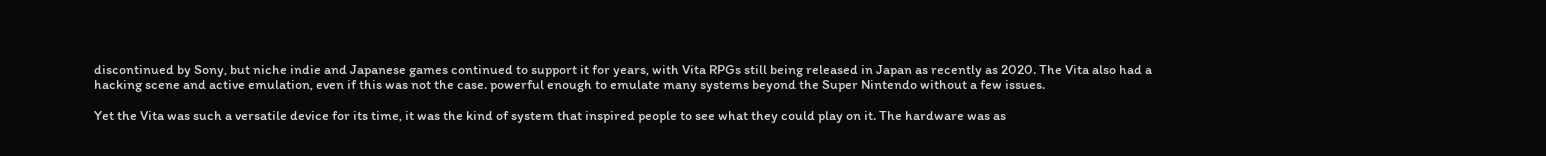discontinued by Sony, but niche indie and Japanese games continued to support it for years, with Vita RPGs still being released in Japan as recently as 2020. The Vita also had a hacking scene and active emulation, even if this was not the case. powerful enough to emulate many systems beyond the Super Nintendo without a few issues.

Yet the Vita was such a versatile device for its time, it was the kind of system that inspired people to see what they could play on it. The hardware was as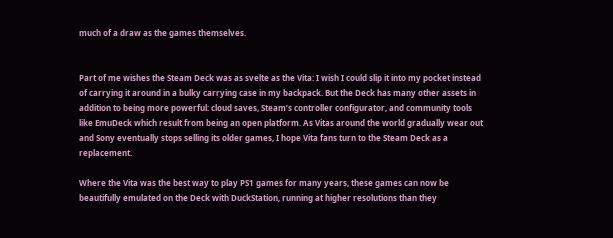much of a draw as the games themselves.


Part of me wishes the Steam Deck was as svelte as the Vita: I wish I could slip it into my pocket instead of carrying it around in a bulky carrying case in my backpack. But the Deck has many other assets in addition to being more powerful: cloud saves, Steam’s controller configurator, and community tools like EmuDeck which result from being an open platform. As Vitas around the world gradually wear out and Sony eventually stops selling its older games, I hope Vita fans turn to the Steam Deck as a replacement.

Where the Vita was the best way to play PS1 games for many years, these games can now be beautifully emulated on the Deck with DuckStation, running at higher resolutions than they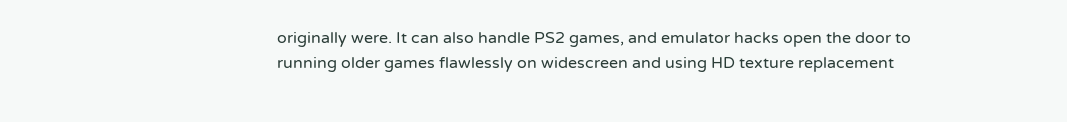originally were. It can also handle PS2 games, and emulator hacks open the door to running older games flawlessly on widescreen and using HD texture replacement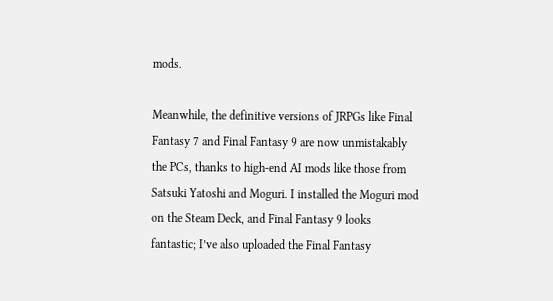mods.

Meanwhile, the definitive versions of JRPGs like Final Fantasy 7 and Final Fantasy 9 are now unmistakably the PCs, thanks to high-end AI mods like those from Satsuki Yatoshi and Moguri. I installed the Moguri mod on the Steam Deck, and Final Fantasy 9 looks fantastic; I’ve also uploaded the Final Fantasy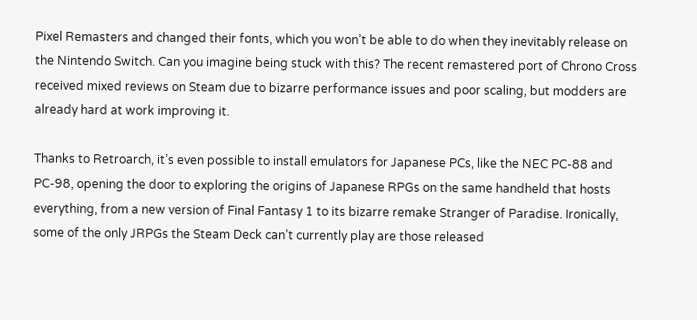Pixel Remasters and changed their fonts, which you won’t be able to do when they inevitably release on the Nintendo Switch. Can you imagine being stuck with this? The recent remastered port of Chrono Cross received mixed reviews on Steam due to bizarre performance issues and poor scaling, but modders are already hard at work improving it.

Thanks to Retroarch, it’s even possible to install emulators for Japanese PCs, like the NEC PC-88 and PC-98, opening the door to exploring the origins of Japanese RPGs on the same handheld that hosts everything, from a new version of Final Fantasy 1 to its bizarre remake Stranger of Paradise. Ironically, some of the only JRPGs the Steam Deck can’t currently play are those released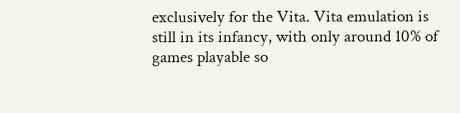exclusively for the Vita. Vita emulation is still in its infancy, with only around 10% of games playable so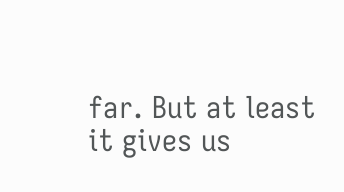far. But at least it gives us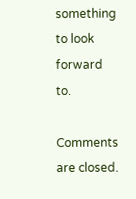something to look forward to.

Comments are closed.